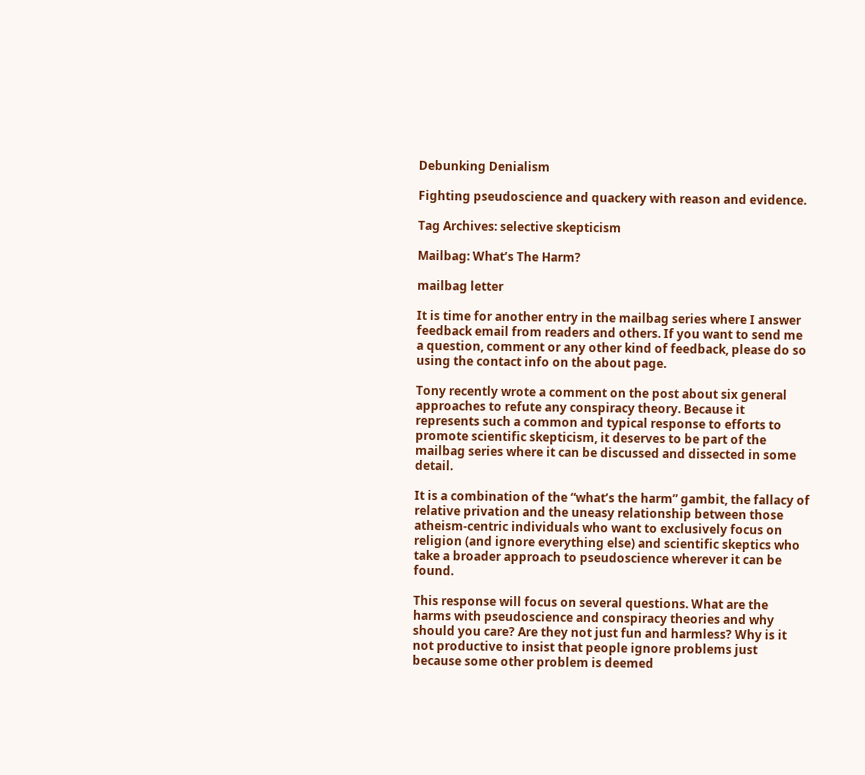Debunking Denialism

Fighting pseudoscience and quackery with reason and evidence.

Tag Archives: selective skepticism

Mailbag: What’s The Harm?

mailbag letter

It is time for another entry in the mailbag series where I answer feedback email from readers and others. If you want to send me a question, comment or any other kind of feedback, please do so using the contact info on the about page.

Tony recently wrote a comment on the post about six general approaches to refute any conspiracy theory. Because it represents such a common and typical response to efforts to promote scientific skepticism, it deserves to be part of the mailbag series where it can be discussed and dissected in some detail.

It is a combination of the “what’s the harm” gambit, the fallacy of relative privation and the uneasy relationship between those atheism-centric individuals who want to exclusively focus on religion (and ignore everything else) and scientific skeptics who take a broader approach to pseudoscience wherever it can be found.

This response will focus on several questions. What are the harms with pseudoscience and conspiracy theories and why should you care? Are they not just fun and harmless? Why is it not productive to insist that people ignore problems just because some other problem is deemed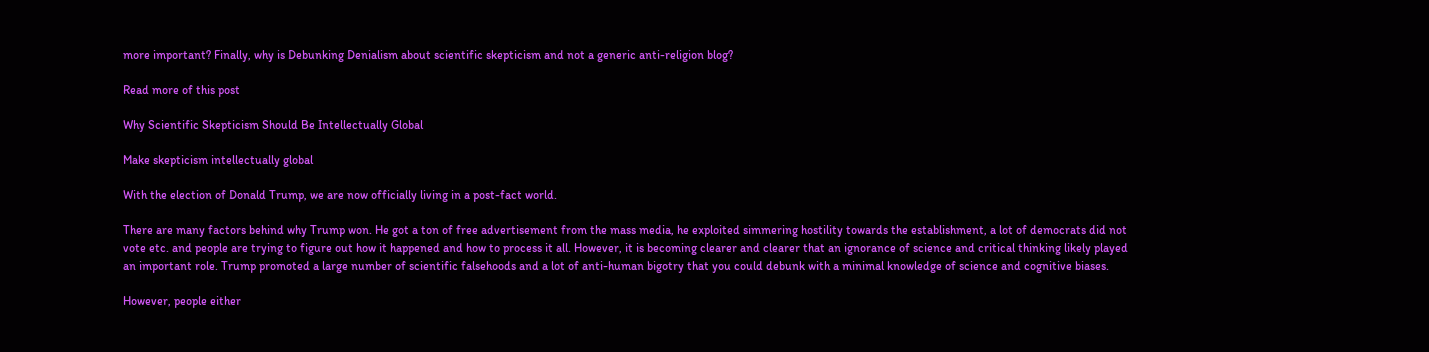more important? Finally, why is Debunking Denialism about scientific skepticism and not a generic anti-religion blog?

Read more of this post

Why Scientific Skepticism Should Be Intellectually Global

Make skepticism intellectually global

With the election of Donald Trump, we are now officially living in a post-fact world.

There are many factors behind why Trump won. He got a ton of free advertisement from the mass media, he exploited simmering hostility towards the establishment, a lot of democrats did not vote etc. and people are trying to figure out how it happened and how to process it all. However, it is becoming clearer and clearer that an ignorance of science and critical thinking likely played an important role. Trump promoted a large number of scientific falsehoods and a lot of anti-human bigotry that you could debunk with a minimal knowledge of science and cognitive biases.

However, people either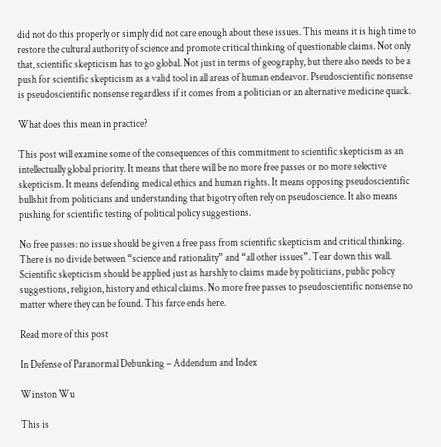did not do this properly or simply did not care enough about these issues. This means it is high time to restore the cultural authority of science and promote critical thinking of questionable claims. Not only that, scientific skepticism has to go global. Not just in terms of geography, but there also needs to be a push for scientific skepticism as a valid tool in all areas of human endeavor. Pseudoscientific nonsense is pseudoscientific nonsense regardless if it comes from a politician or an alternative medicine quack.

What does this mean in practice?

This post will examine some of the consequences of this commitment to scientific skepticism as an intellectually global priority. It means that there will be no more free passes or no more selective skepticism. It means defending medical ethics and human rights. It means opposing pseudoscientific bullshit from politicians and understanding that bigotry often rely on pseudoscience. It also means pushing for scientific testing of political policy suggestions.

No free passes: no issue should be given a free pass from scientific skepticism and critical thinking. There is no divide between “science and rationality” and “all other issues”. Tear down this wall. Scientific skepticism should be applied just as harshly to claims made by politicians, public policy suggestions, religion, history and ethical claims. No more free passes to pseudoscientific nonsense no matter where they can be found. This farce ends here.

Read more of this post

In Defense of Paranormal Debunking – Addendum and Index

Winston Wu

This is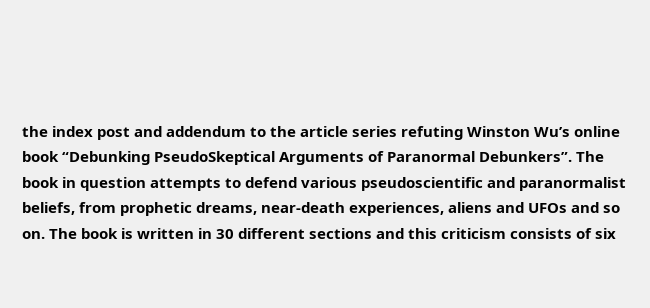the index post and addendum to the article series refuting Winston Wu’s online book “Debunking PseudoSkeptical Arguments of Paranormal Debunkers”. The book in question attempts to defend various pseudoscientific and paranormalist beliefs, from prophetic dreams, near-death experiences, aliens and UFOs and so on. The book is written in 30 different sections and this criticism consists of six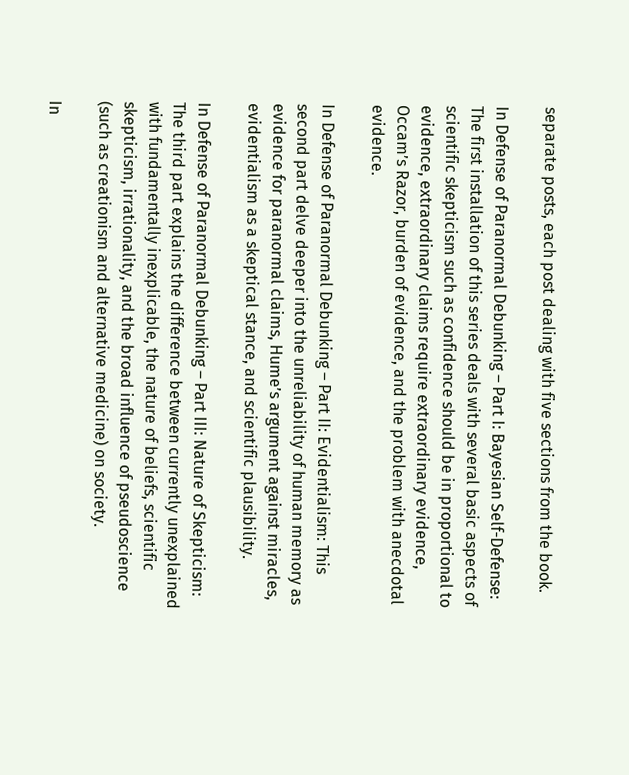separate posts, each post dealing with five sections from the book.

In Defense of Paranormal Debunking – Part I: Bayesian Self-Defense: The first installation of this series deals with several basic aspects of scientific skepticism such as confidence should be in proportional to evidence, extraordinary claims require extraordinary evidence, Occam’s Razor, burden of evidence, and the problem with anecdotal evidence.

In Defense of Paranormal Debunking – Part II: Evidentialism: This second part delve deeper into the unreliability of human memory as evidence for paranormal claims, Hume’s argument against miracles, evidentialism as a skeptical stance, and scientific plausibility.

In Defense of Paranormal Debunking – Part III: Nature of Skepticism: The third part explains the difference between currently unexplained with fundamentally inexplicable, the nature of beliefs, scientific skepticism, irrationality, and the broad influence of pseudoscience (such as creationism and alternative medicine) on society.

In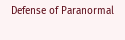Defense of Paranormal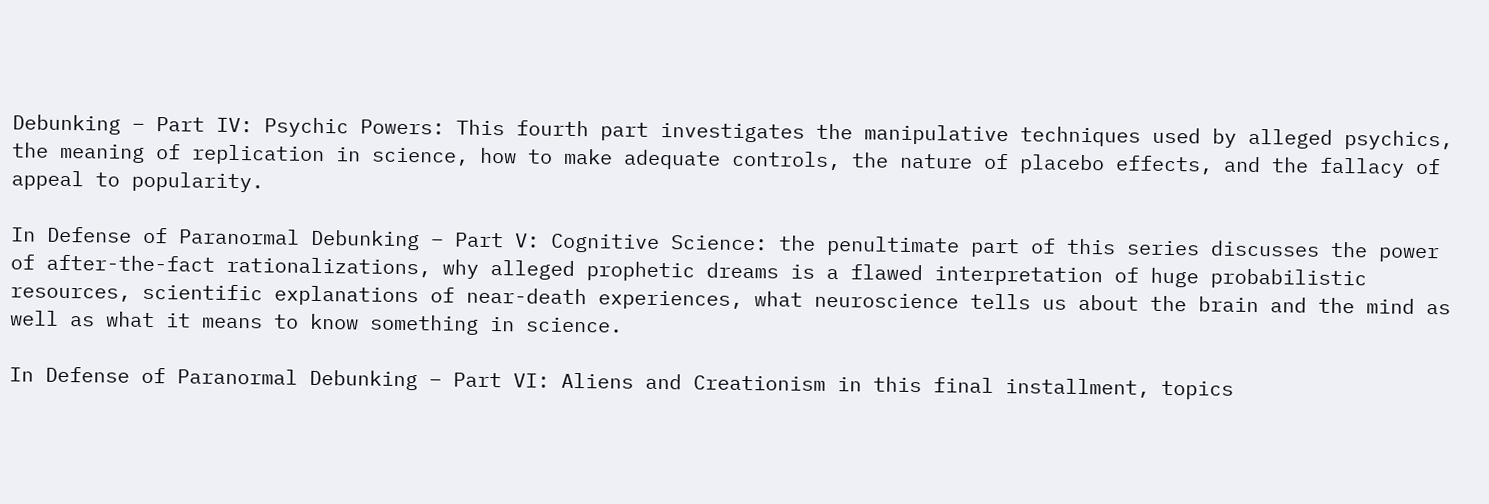Debunking – Part IV: Psychic Powers: This fourth part investigates the manipulative techniques used by alleged psychics, the meaning of replication in science, how to make adequate controls, the nature of placebo effects, and the fallacy of appeal to popularity.

In Defense of Paranormal Debunking – Part V: Cognitive Science: the penultimate part of this series discusses the power of after-the-fact rationalizations, why alleged prophetic dreams is a flawed interpretation of huge probabilistic resources, scientific explanations of near-death experiences, what neuroscience tells us about the brain and the mind as well as what it means to know something in science.

In Defense of Paranormal Debunking – Part VI: Aliens and Creationism in this final installment, topics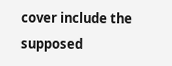cover include the supposed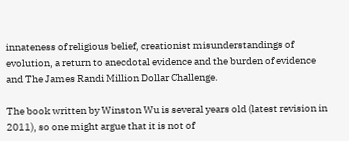innateness of religious belief, creationist misunderstandings of evolution, a return to anecdotal evidence and the burden of evidence and The James Randi Million Dollar Challenge.

The book written by Winston Wu is several years old (latest revision in 2011), so one might argue that it is not of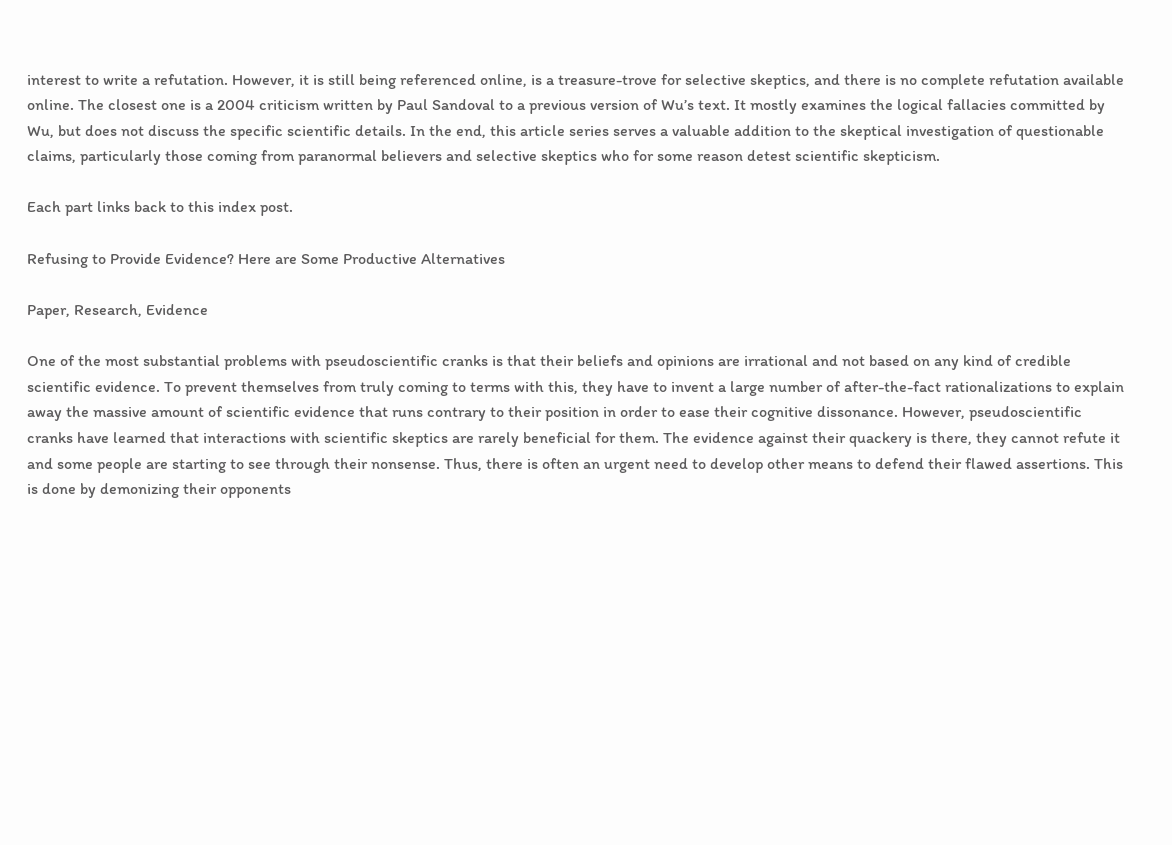interest to write a refutation. However, it is still being referenced online, is a treasure-trove for selective skeptics, and there is no complete refutation available online. The closest one is a 2004 criticism written by Paul Sandoval to a previous version of Wu’s text. It mostly examines the logical fallacies committed by Wu, but does not discuss the specific scientific details. In the end, this article series serves a valuable addition to the skeptical investigation of questionable claims, particularly those coming from paranormal believers and selective skeptics who for some reason detest scientific skepticism.

Each part links back to this index post.

Refusing to Provide Evidence? Here are Some Productive Alternatives

Paper, Research, Evidence

One of the most substantial problems with pseudoscientific cranks is that their beliefs and opinions are irrational and not based on any kind of credible scientific evidence. To prevent themselves from truly coming to terms with this, they have to invent a large number of after-the-fact rationalizations to explain away the massive amount of scientific evidence that runs contrary to their position in order to ease their cognitive dissonance. However, pseudoscientific cranks have learned that interactions with scientific skeptics are rarely beneficial for them. The evidence against their quackery is there, they cannot refute it and some people are starting to see through their nonsense. Thus, there is often an urgent need to develop other means to defend their flawed assertions. This is done by demonizing their opponents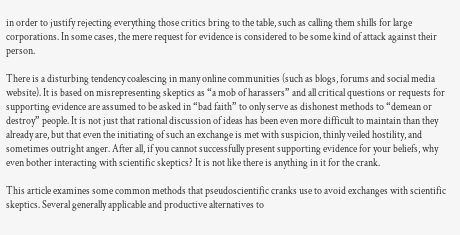in order to justify rejecting everything those critics bring to the table, such as calling them shills for large corporations. In some cases, the mere request for evidence is considered to be some kind of attack against their person.

There is a disturbing tendency coalescing in many online communities (such as blogs, forums and social media website). It is based on misrepresenting skeptics as “a mob of harassers” and all critical questions or requests for supporting evidence are assumed to be asked in “bad faith” to only serve as dishonest methods to “demean or destroy” people. It is not just that rational discussion of ideas has been even more difficult to maintain than they already are, but that even the initiating of such an exchange is met with suspicion, thinly veiled hostility, and sometimes outright anger. After all, if you cannot successfully present supporting evidence for your beliefs, why even bother interacting with scientific skeptics? It is not like there is anything in it for the crank.

This article examines some common methods that pseudoscientific cranks use to avoid exchanges with scientific skeptics. Several generally applicable and productive alternatives to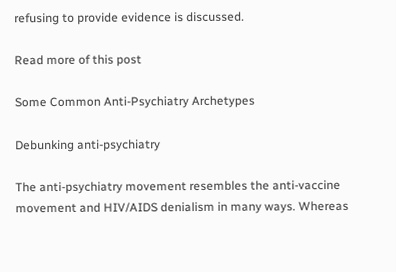refusing to provide evidence is discussed.

Read more of this post

Some Common Anti-Psychiatry Archetypes

Debunking anti-psychiatry

The anti-psychiatry movement resembles the anti-vaccine movement and HIV/AIDS denialism in many ways. Whereas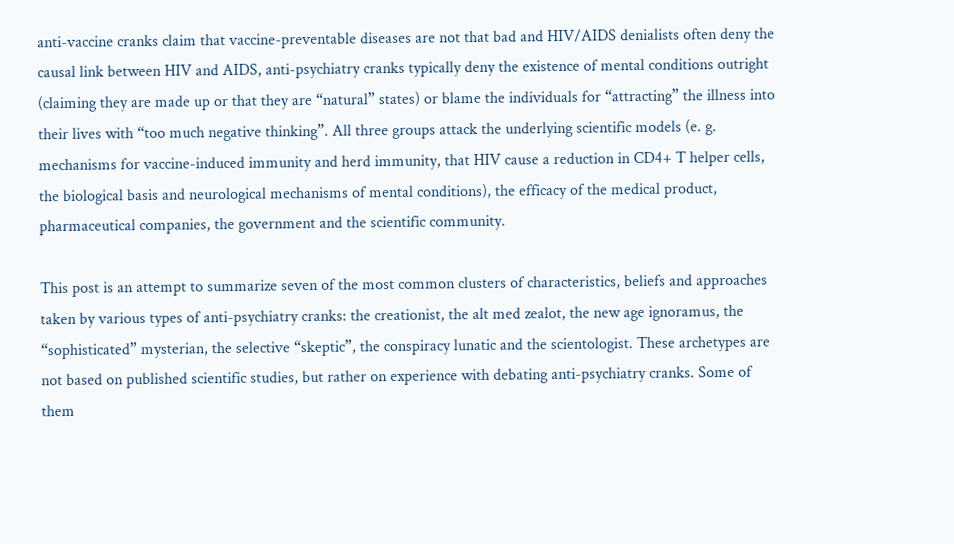anti-vaccine cranks claim that vaccine-preventable diseases are not that bad and HIV/AIDS denialists often deny the causal link between HIV and AIDS, anti-psychiatry cranks typically deny the existence of mental conditions outright (claiming they are made up or that they are “natural” states) or blame the individuals for “attracting” the illness into their lives with “too much negative thinking”. All three groups attack the underlying scientific models (e. g. mechanisms for vaccine-induced immunity and herd immunity, that HIV cause a reduction in CD4+ T helper cells, the biological basis and neurological mechanisms of mental conditions), the efficacy of the medical product, pharmaceutical companies, the government and the scientific community.

This post is an attempt to summarize seven of the most common clusters of characteristics, beliefs and approaches taken by various types of anti-psychiatry cranks: the creationist, the alt med zealot, the new age ignoramus, the “sophisticated” mysterian, the selective “skeptic”, the conspiracy lunatic and the scientologist. These archetypes are not based on published scientific studies, but rather on experience with debating anti-psychiatry cranks. Some of them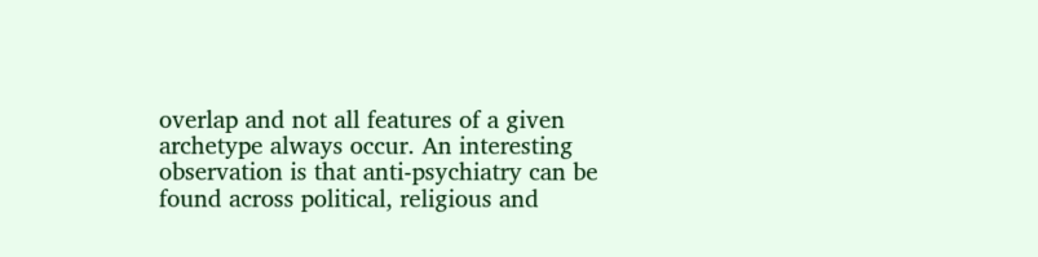overlap and not all features of a given archetype always occur. An interesting observation is that anti-psychiatry can be found across political, religious and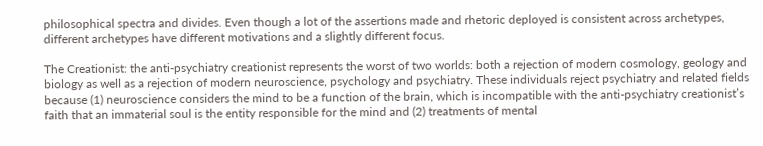philosophical spectra and divides. Even though a lot of the assertions made and rhetoric deployed is consistent across archetypes, different archetypes have different motivations and a slightly different focus.

The Creationist: the anti-psychiatry creationist represents the worst of two worlds: both a rejection of modern cosmology, geology and biology as well as a rejection of modern neuroscience, psychology and psychiatry. These individuals reject psychiatry and related fields because (1) neuroscience considers the mind to be a function of the brain, which is incompatible with the anti-psychiatry creationist’s faith that an immaterial soul is the entity responsible for the mind and (2) treatments of mental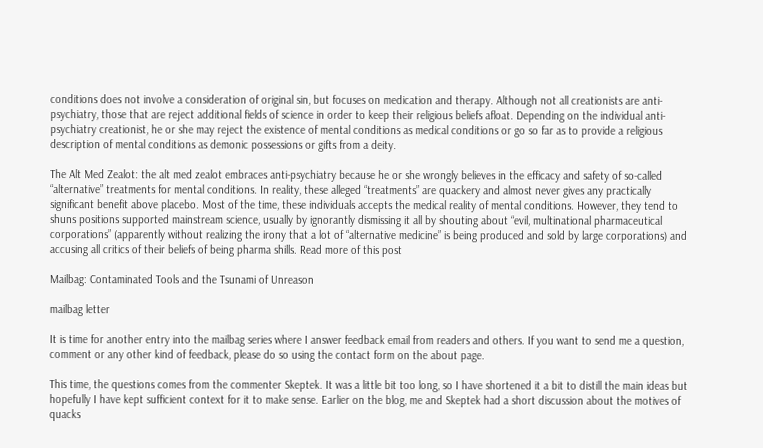conditions does not involve a consideration of original sin, but focuses on medication and therapy. Although not all creationists are anti-psychiatry, those that are reject additional fields of science in order to keep their religious beliefs afloat. Depending on the individual anti-psychiatry creationist, he or she may reject the existence of mental conditions as medical conditions or go so far as to provide a religious description of mental conditions as demonic possessions or gifts from a deity.

The Alt Med Zealot: the alt med zealot embraces anti-psychiatry because he or she wrongly believes in the efficacy and safety of so-called “alternative” treatments for mental conditions. In reality, these alleged “treatments” are quackery and almost never gives any practically significant benefit above placebo. Most of the time, these individuals accepts the medical reality of mental conditions. However, they tend to shuns positions supported mainstream science, usually by ignorantly dismissing it all by shouting about “evil, multinational pharmaceutical corporations” (apparently without realizing the irony that a lot of “alternative medicine” is being produced and sold by large corporations) and accusing all critics of their beliefs of being pharma shills. Read more of this post

Mailbag: Contaminated Tools and the Tsunami of Unreason

mailbag letter

It is time for another entry into the mailbag series where I answer feedback email from readers and others. If you want to send me a question, comment or any other kind of feedback, please do so using the contact form on the about page.

This time, the questions comes from the commenter Skeptek. It was a little bit too long, so I have shortened it a bit to distill the main ideas but hopefully I have kept sufficient context for it to make sense. Earlier on the blog, me and Skeptek had a short discussion about the motives of quacks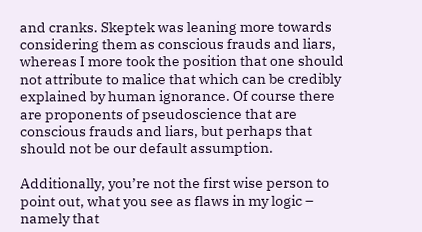and cranks. Skeptek was leaning more towards considering them as conscious frauds and liars, whereas I more took the position that one should not attribute to malice that which can be credibly explained by human ignorance. Of course there are proponents of pseudoscience that are conscious frauds and liars, but perhaps that should not be our default assumption.

Additionally, you’re not the first wise person to point out, what you see as flaws in my logic – namely that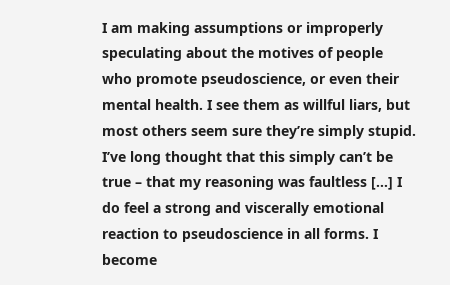I am making assumptions or improperly speculating about the motives of people who promote pseudoscience, or even their mental health. I see them as willful liars, but most others seem sure they’re simply stupid. I’ve long thought that this simply can’t be true – that my reasoning was faultless […] I do feel a strong and viscerally emotional reaction to pseudoscience in all forms. I become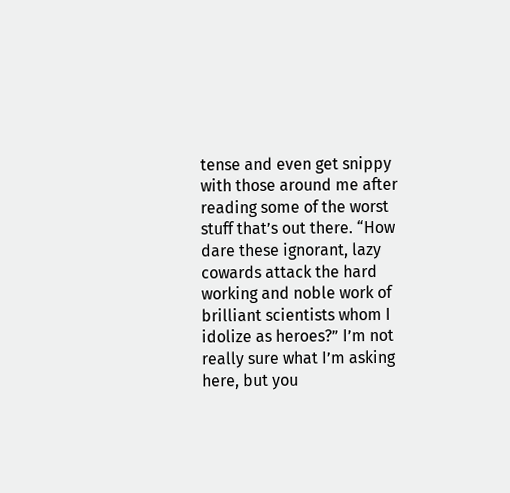tense and even get snippy with those around me after reading some of the worst stuff that’s out there. “How dare these ignorant, lazy cowards attack the hard working and noble work of brilliant scientists whom I idolize as heroes?” I’m not really sure what I’m asking here, but you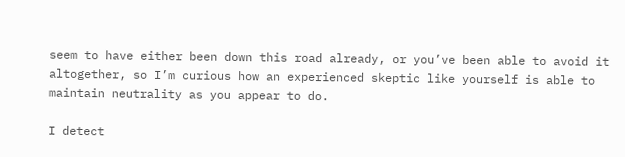seem to have either been down this road already, or you’ve been able to avoid it altogether, so I’m curious how an experienced skeptic like yourself is able to maintain neutrality as you appear to do.

I detect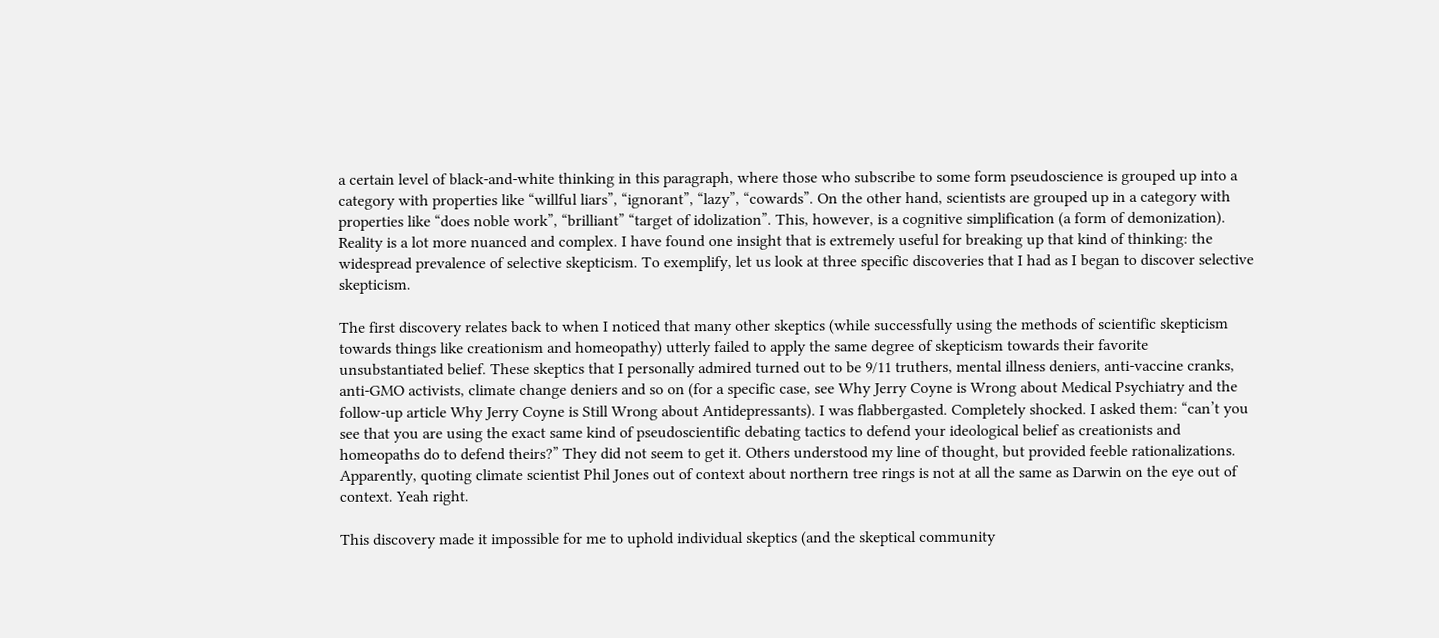a certain level of black-and-white thinking in this paragraph, where those who subscribe to some form pseudoscience is grouped up into a category with properties like “willful liars”, “ignorant”, “lazy”, “cowards”. On the other hand, scientists are grouped up in a category with properties like “does noble work”, “brilliant” “target of idolization”. This, however, is a cognitive simplification (a form of demonization). Reality is a lot more nuanced and complex. I have found one insight that is extremely useful for breaking up that kind of thinking: the widespread prevalence of selective skepticism. To exemplify, let us look at three specific discoveries that I had as I began to discover selective skepticism.

The first discovery relates back to when I noticed that many other skeptics (while successfully using the methods of scientific skepticism towards things like creationism and homeopathy) utterly failed to apply the same degree of skepticism towards their favorite unsubstantiated belief. These skeptics that I personally admired turned out to be 9/11 truthers, mental illness deniers, anti-vaccine cranks, anti-GMO activists, climate change deniers and so on (for a specific case, see Why Jerry Coyne is Wrong about Medical Psychiatry and the follow-up article Why Jerry Coyne is Still Wrong about Antidepressants). I was flabbergasted. Completely shocked. I asked them: “can’t you see that you are using the exact same kind of pseudoscientific debating tactics to defend your ideological belief as creationists and homeopaths do to defend theirs?” They did not seem to get it. Others understood my line of thought, but provided feeble rationalizations. Apparently, quoting climate scientist Phil Jones out of context about northern tree rings is not at all the same as Darwin on the eye out of context. Yeah right.

This discovery made it impossible for me to uphold individual skeptics (and the skeptical community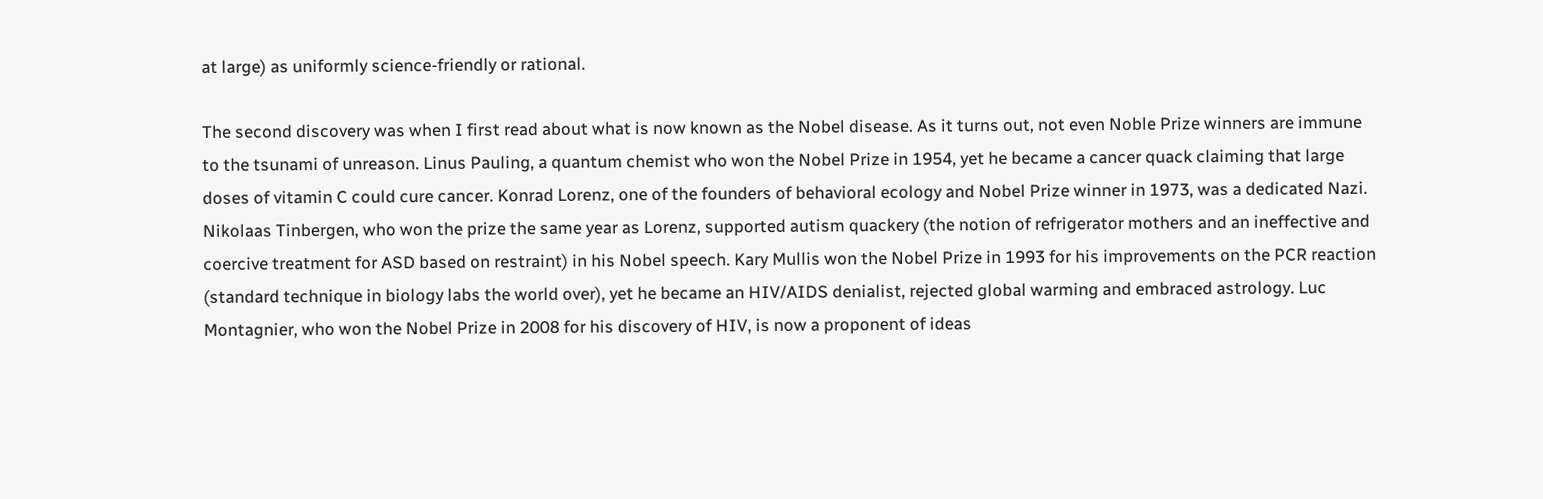at large) as uniformly science-friendly or rational.

The second discovery was when I first read about what is now known as the Nobel disease. As it turns out, not even Noble Prize winners are immune to the tsunami of unreason. Linus Pauling, a quantum chemist who won the Nobel Prize in 1954, yet he became a cancer quack claiming that large doses of vitamin C could cure cancer. Konrad Lorenz, one of the founders of behavioral ecology and Nobel Prize winner in 1973, was a dedicated Nazi. Nikolaas Tinbergen, who won the prize the same year as Lorenz, supported autism quackery (the notion of refrigerator mothers and an ineffective and coercive treatment for ASD based on restraint) in his Nobel speech. Kary Mullis won the Nobel Prize in 1993 for his improvements on the PCR reaction (standard technique in biology labs the world over), yet he became an HIV/AIDS denialist, rejected global warming and embraced astrology. Luc Montagnier, who won the Nobel Prize in 2008 for his discovery of HIV, is now a proponent of ideas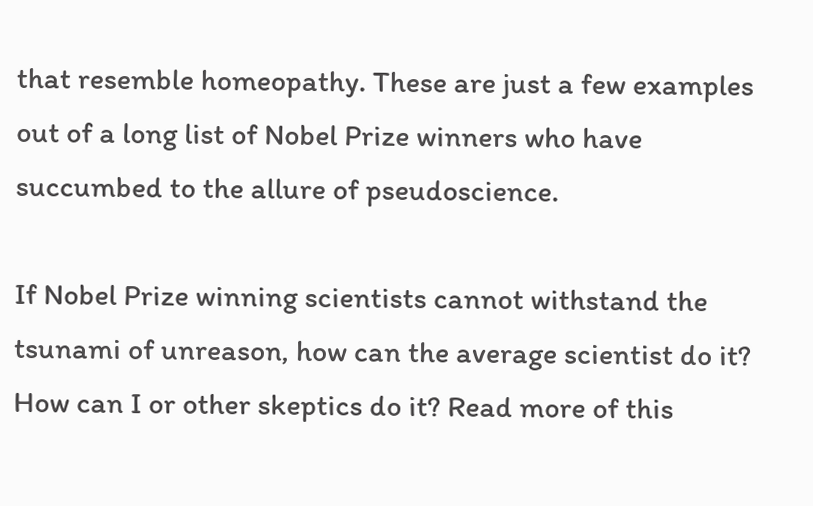that resemble homeopathy. These are just a few examples out of a long list of Nobel Prize winners who have succumbed to the allure of pseudoscience.

If Nobel Prize winning scientists cannot withstand the tsunami of unreason, how can the average scientist do it? How can I or other skeptics do it? Read more of this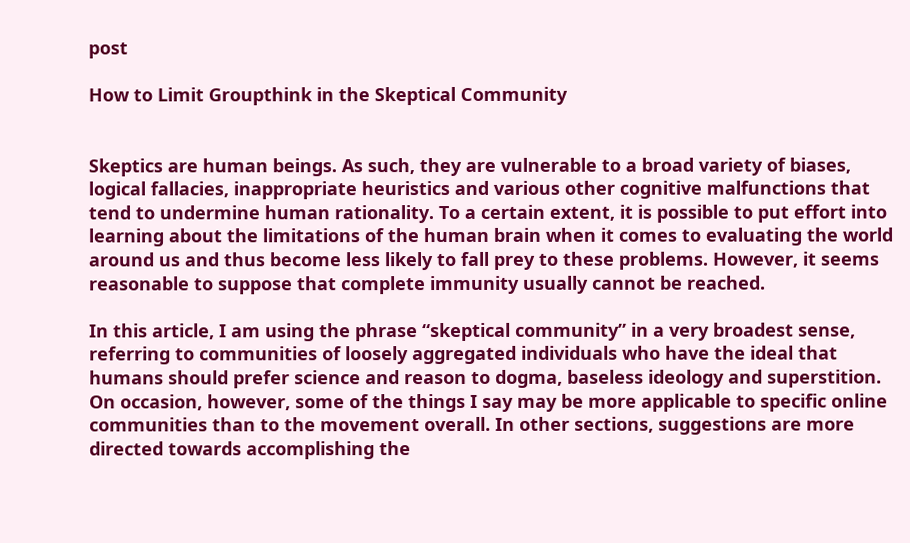post

How to Limit Groupthink in the Skeptical Community


Skeptics are human beings. As such, they are vulnerable to a broad variety of biases, logical fallacies, inappropriate heuristics and various other cognitive malfunctions that tend to undermine human rationality. To a certain extent, it is possible to put effort into learning about the limitations of the human brain when it comes to evaluating the world around us and thus become less likely to fall prey to these problems. However, it seems reasonable to suppose that complete immunity usually cannot be reached.

In this article, I am using the phrase “skeptical community” in a very broadest sense, referring to communities of loosely aggregated individuals who have the ideal that humans should prefer science and reason to dogma, baseless ideology and superstition. On occasion, however, some of the things I say may be more applicable to specific online communities than to the movement overall. In other sections, suggestions are more directed towards accomplishing the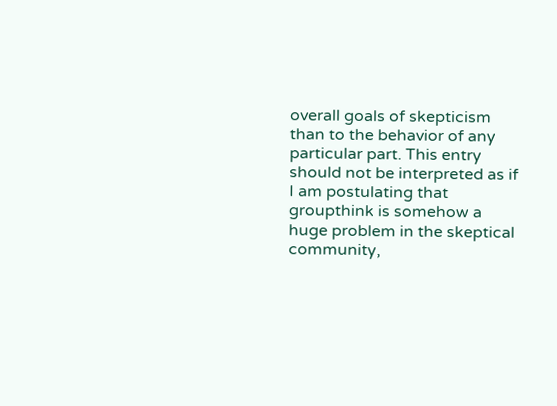overall goals of skepticism than to the behavior of any particular part. This entry should not be interpreted as if I am postulating that groupthink is somehow a huge problem in the skeptical community,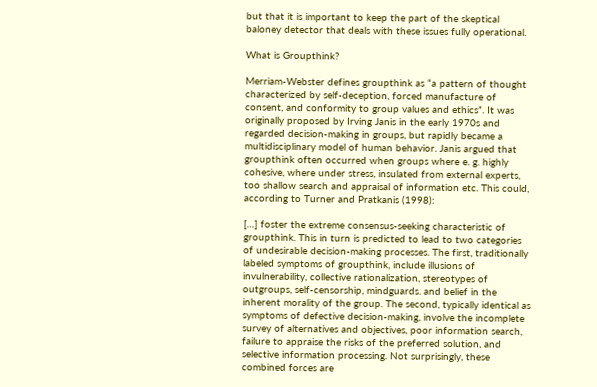but that it is important to keep the part of the skeptical baloney detector that deals with these issues fully operational.

What is Groupthink?

Merriam-Webster defines groupthink as “a pattern of thought characterized by self-deception, forced manufacture of consent, and conformity to group values and ethics”. It was originally proposed by Irving Janis in the early 1970s and regarded decision-making in groups, but rapidly became a multidisciplinary model of human behavior. Janis argued that groupthink often occurred when groups where e. g. highly cohesive, where under stress, insulated from external experts, too shallow search and appraisal of information etc. This could, according to Turner and Pratkanis (1998):

[…] foster the extreme consensus-seeking characteristic of groupthink. This in turn is predicted to lead to two categories of undesirable decision-making processes. The first, traditionally labeled symptoms of groupthink, include illusions of invulnerability, collective rationalization, stereotypes of outgroups, self-censorship, mindguards. and belief in the inherent morality of the group. The second, typically identical as symptoms of defective decision-making, involve the incomplete survey of alternatives and objectives, poor information search, failure to appraise the risks of the preferred solution, and selective information processing. Not surprisingly, these combined forces are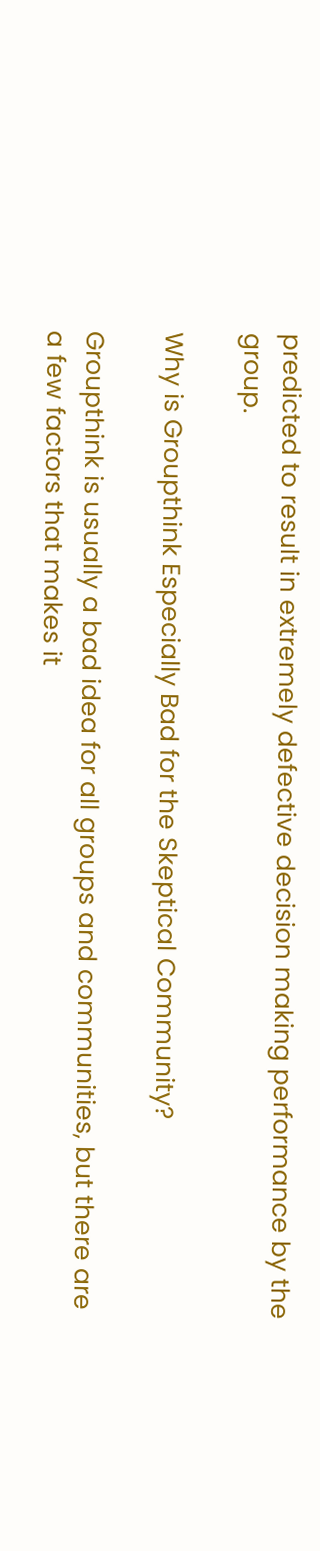predicted to result in extremely defective decision making performance by the group.

Why is Groupthink Especially Bad for the Skeptical Community?

Groupthink is usually a bad idea for all groups and communities, but there are a few factors that makes it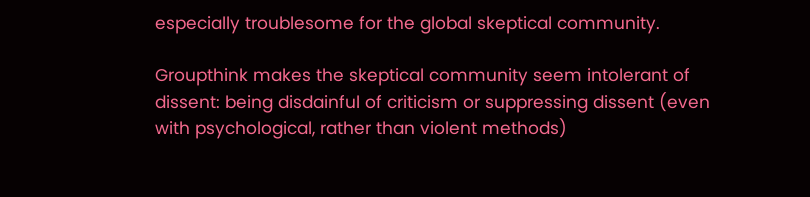especially troublesome for the global skeptical community.

Groupthink makes the skeptical community seem intolerant of dissent: being disdainful of criticism or suppressing dissent (even with psychological, rather than violent methods)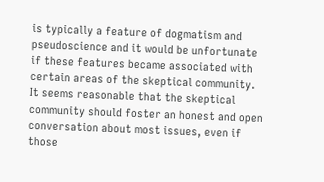is typically a feature of dogmatism and pseudoscience and it would be unfortunate if these features became associated with certain areas of the skeptical community. It seems reasonable that the skeptical community should foster an honest and open conversation about most issues, even if those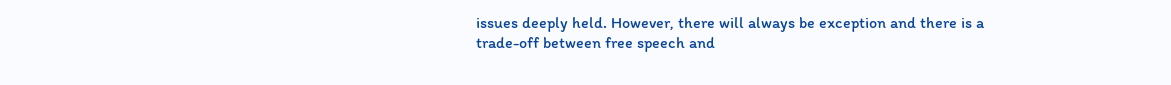issues deeply held. However, there will always be exception and there is a trade-off between free speech and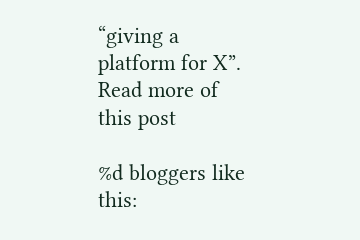“giving a platform for X”. Read more of this post

%d bloggers like this: